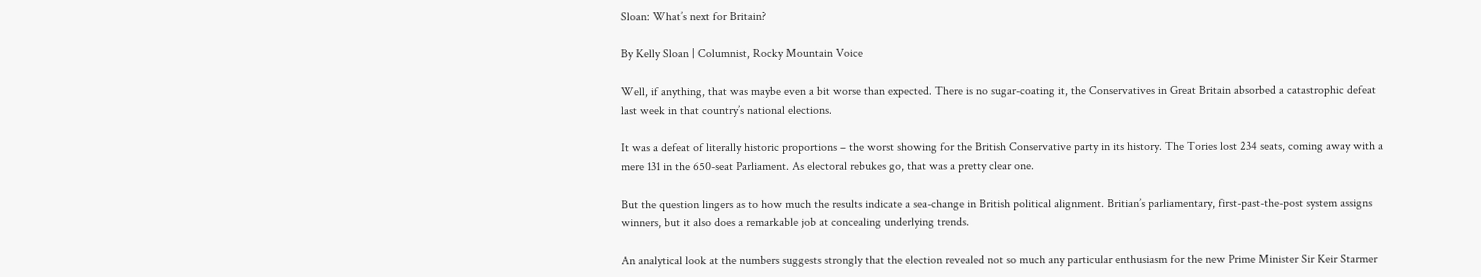Sloan: What’s next for Britain?

By Kelly Sloan | Columnist, Rocky Mountain Voice

Well, if anything, that was maybe even a bit worse than expected. There is no sugar-coating it, the Conservatives in Great Britain absorbed a catastrophic defeat last week in that country’s national elections.

It was a defeat of literally historic proportions – the worst showing for the British Conservative party in its history. The Tories lost 234 seats, coming away with a mere 131 in the 650-seat Parliament. As electoral rebukes go, that was a pretty clear one.

But the question lingers as to how much the results indicate a sea-change in British political alignment. Britian’s parliamentary, first-past-the-post system assigns winners, but it also does a remarkable job at concealing underlying trends.

An analytical look at the numbers suggests strongly that the election revealed not so much any particular enthusiasm for the new Prime Minister Sir Keir Starmer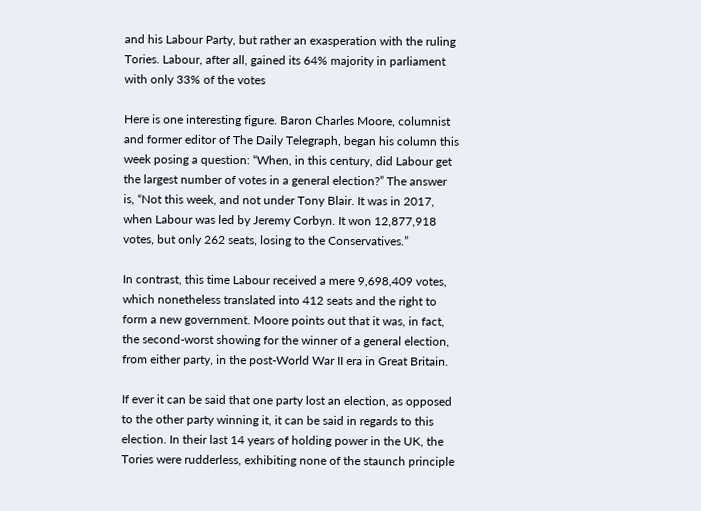and his Labour Party, but rather an exasperation with the ruling Tories. Labour, after all, gained its 64% majority in parliament with only 33% of the votes

Here is one interesting figure. Baron Charles Moore, columnist and former editor of The Daily Telegraph, began his column this week posing a question: “When, in this century, did Labour get the largest number of votes in a general election?” The answer is, “Not this week, and not under Tony Blair. It was in 2017, when Labour was led by Jeremy Corbyn. It won 12,877,918 votes, but only 262 seats, losing to the Conservatives.”

In contrast, this time Labour received a mere 9,698,409 votes, which nonetheless translated into 412 seats and the right to form a new government. Moore points out that it was, in fact, the second-worst showing for the winner of a general election, from either party, in the post-World War II era in Great Britain.

If ever it can be said that one party lost an election, as opposed to the other party winning it, it can be said in regards to this election. In their last 14 years of holding power in the UK, the Tories were rudderless, exhibiting none of the staunch principle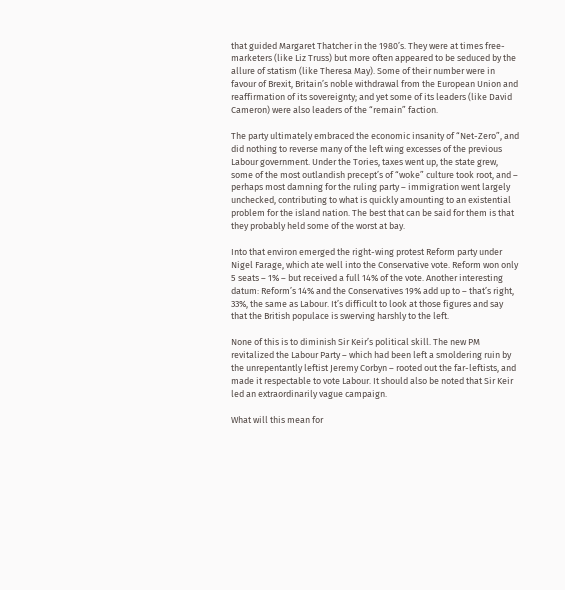that guided Margaret Thatcher in the 1980’s. They were at times free-marketers (like Liz Truss) but more often appeared to be seduced by the allure of statism (like Theresa May). Some of their number were in favour of Brexit, Britain’s noble withdrawal from the European Union and reaffirmation of its sovereignty; and yet some of its leaders (like David Cameron) were also leaders of the “remain” faction.

The party ultimately embraced the economic insanity of “Net-Zero”, and did nothing to reverse many of the left wing excesses of the previous Labour government. Under the Tories, taxes went up, the state grew, some of the most outlandish precept’s of “woke” culture took root, and – perhaps most damning for the ruling party – immigration went largely unchecked, contributing to what is quickly amounting to an existential problem for the island nation. The best that can be said for them is that they probably held some of the worst at bay.

Into that environ emerged the right-wing protest Reform party under Nigel Farage, which ate well into the Conservative vote. Reform won only 5 seats – 1% – but received a full 14% of the vote. Another interesting datum: Reform’s 14% and the Conservatives 19% add up to – that’s right, 33%, the same as Labour. It’s difficult to look at those figures and say that the British populace is swerving harshly to the left.

None of this is to diminish Sir Keir’s political skill. The new PM revitalized the Labour Party – which had been left a smoldering ruin by the unrepentantly leftist Jeremy Corbyn – rooted out the far-leftists, and made it respectable to vote Labour. It should also be noted that Sir Keir led an extraordinarily vague campaign.

What will this mean for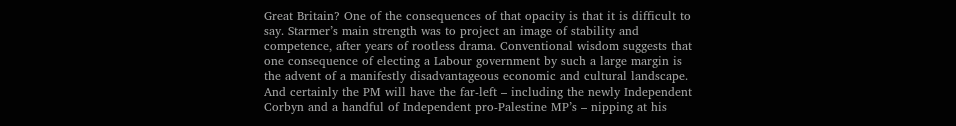Great Britain? One of the consequences of that opacity is that it is difficult to say. Starmer’s main strength was to project an image of stability and competence, after years of rootless drama. Conventional wisdom suggests that one consequence of electing a Labour government by such a large margin is the advent of a manifestly disadvantageous economic and cultural landscape. And certainly the PM will have the far-left – including the newly Independent Corbyn and a handful of Independent pro-Palestine MP’s – nipping at his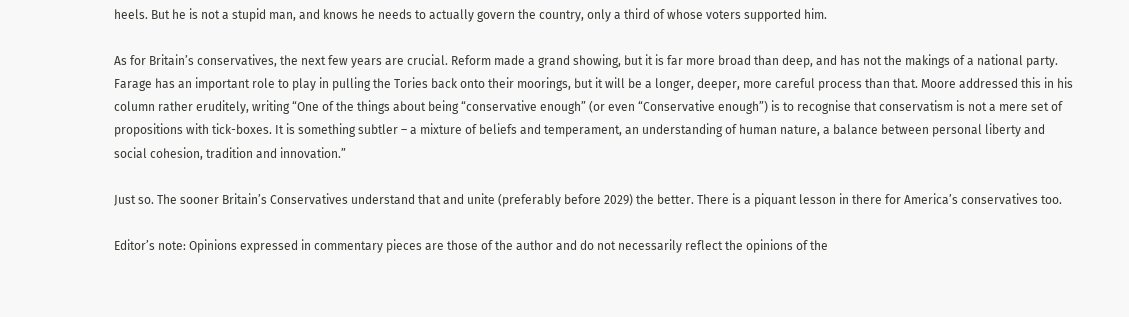heels. But he is not a stupid man, and knows he needs to actually govern the country, only a third of whose voters supported him.

As for Britain’s conservatives, the next few years are crucial. Reform made a grand showing, but it is far more broad than deep, and has not the makings of a national party. Farage has an important role to play in pulling the Tories back onto their moorings, but it will be a longer, deeper, more careful process than that. Moore addressed this in his column rather eruditely, writing “One of the things about being “conservative enough” (or even “Conservative enough”) is to recognise that conservatism is not a mere set of propositions with tick-boxes. It is something subtler – a mixture of beliefs and temperament, an understanding of human nature, a balance between personal liberty and social cohesion, tradition and innovation.”

Just so. The sooner Britain’s Conservatives understand that and unite (preferably before 2029) the better. There is a piquant lesson in there for America’s conservatives too.

Editor’s note: Opinions expressed in commentary pieces are those of the author and do not necessarily reflect the opinions of the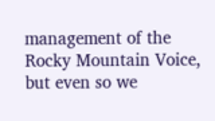management of the Rocky Mountain Voice, but even so we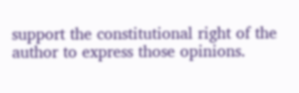support the constitutional right of the author to express those opinions.